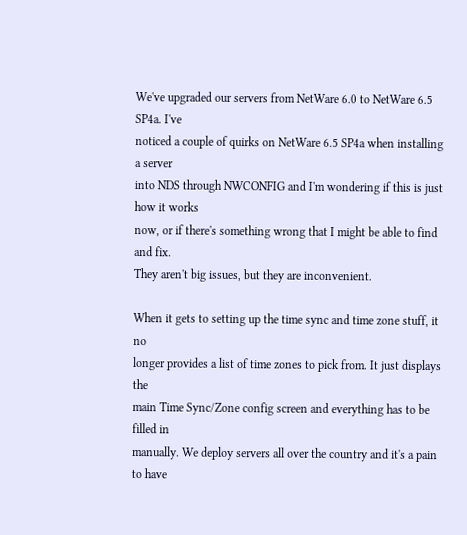We've upgraded our servers from NetWare 6.0 to NetWare 6.5 SP4a. I've
noticed a couple of quirks on NetWare 6.5 SP4a when installing a server
into NDS through NWCONFIG and I'm wondering if this is just how it works
now, or if there's something wrong that I might be able to find and fix.
They aren't big issues, but they are inconvenient.

When it gets to setting up the time sync and time zone stuff, it no
longer provides a list of time zones to pick from. It just displays the
main Time Sync/Zone config screen and everything has to be filled in
manually. We deploy servers all over the country and it's a pain to have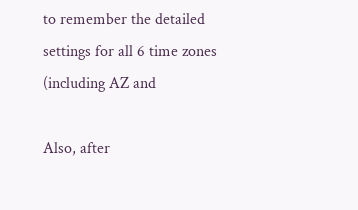to remember the detailed settings for all 6 time zones (including AZ and

Also, after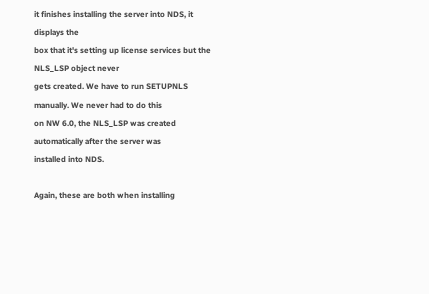it finishes installing the server into NDS, it displays the
box that it's setting up license services but the NLS_LSP object never
gets created. We have to run SETUPNLS manually. We never had to do this
on NW 6.0, the NLS_LSP was created automatically after the server was
installed into NDS.

Again, these are both when installing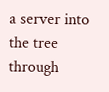a server into the tree through